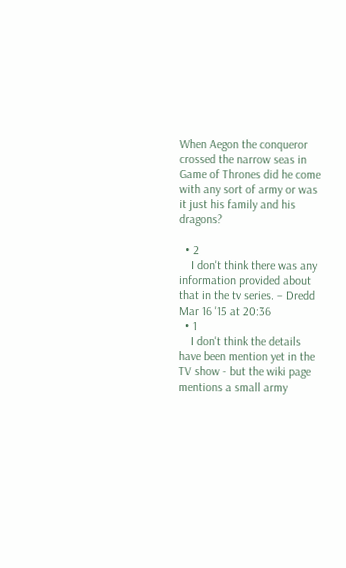When Aegon the conqueror crossed the narrow seas in Game of Thrones did he come with any sort of army or was it just his family and his dragons?

  • 2
    I don't think there was any information provided about that in the tv series. – Dredd Mar 16 '15 at 20:36
  • 1
    I don't think the details have been mention yet in the TV show - but the wiki page mentions a small army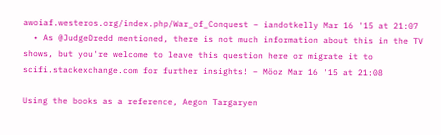awoiaf.westeros.org/index.php/War_of_Conquest – iandotkelly Mar 16 '15 at 21:07
  • As @JudgeDredd mentioned, there is not much information about this in the TV shows, but you're welcome to leave this question here or migrate it to scifi.stackexchange.com for further insights! – Möoz Mar 16 '15 at 21:08

Using the books as a reference, Aegon Targaryen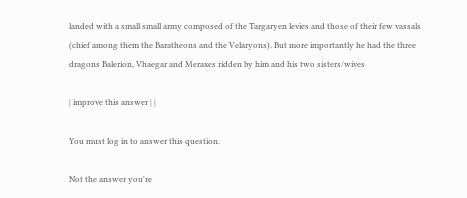landed with a small small army composed of the Targaryen levies and those of their few vassals (chief among them the Baratheons and the Velaryons). But more importantly he had the three dragons Balerion, Vhaegar and Meraxes ridden by him and his two sisters/wives

| improve this answer | |

You must log in to answer this question.

Not the answer you're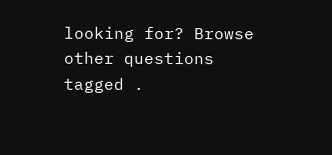looking for? Browse other questions tagged .